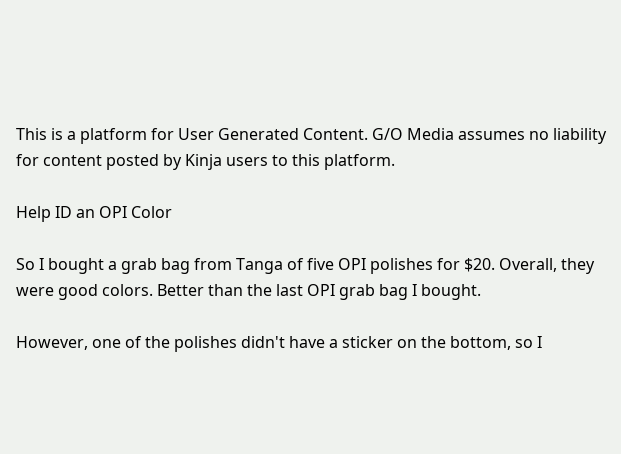This is a platform for User Generated Content. G/O Media assumes no liability for content posted by Kinja users to this platform.

Help ID an OPI Color

So I bought a grab bag from Tanga of five OPI polishes for $20. Overall, they were good colors. Better than the last OPI grab bag I bought.

However, one of the polishes didn't have a sticker on the bottom, so I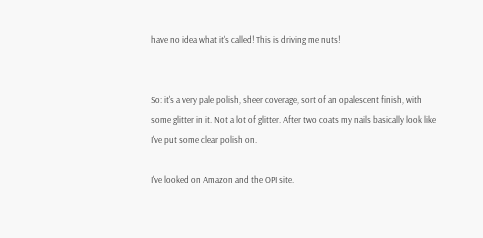have no idea what it's called! This is driving me nuts!


So: it's a very pale polish, sheer coverage, sort of an opalescent finish, with some glitter in it. Not a lot of glitter. After two coats my nails basically look like I've put some clear polish on.

I've looked on Amazon and the OPI site.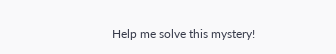Help me solve this mystery!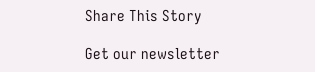Share This Story

Get our newsletter